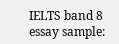IELTS band 8 essay sample: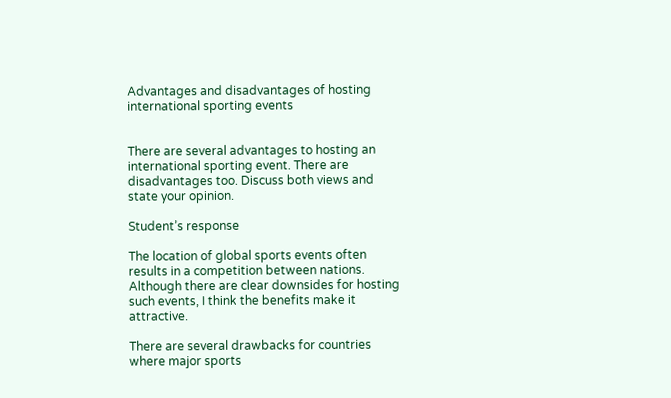Advantages and disadvantages of hosting international sporting events


There are several advantages to hosting an international sporting event. There are disadvantages too. Discuss both views and state your opinion.

Student’s response

The location of global sports events often results in a competition between nations. Although there are clear downsides for hosting such events, I think the benefits make it attractive.

There are several drawbacks for countries where major sports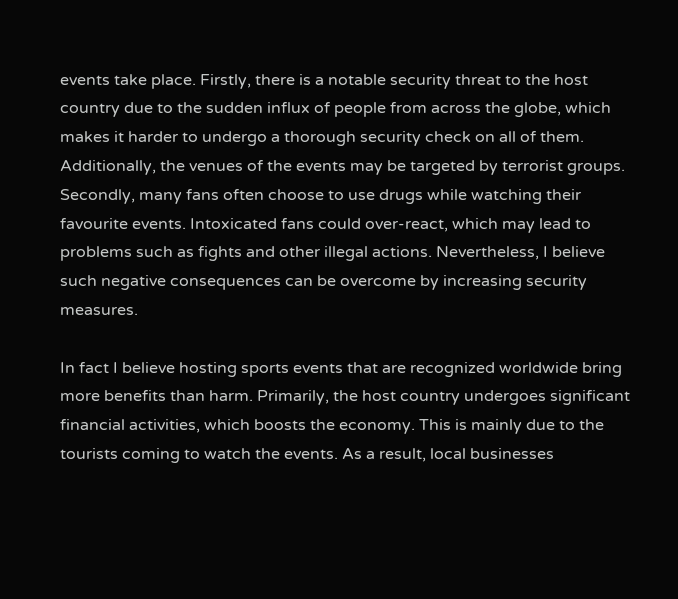events take place. Firstly, there is a notable security threat to the host country due to the sudden influx of people from across the globe, which makes it harder to undergo a thorough security check on all of them. Additionally, the venues of the events may be targeted by terrorist groups. Secondly, many fans often choose to use drugs while watching their favourite events. Intoxicated fans could over-react, which may lead to problems such as fights and other illegal actions. Nevertheless, I believe such negative consequences can be overcome by increasing security measures.

In fact I believe hosting sports events that are recognized worldwide bring more benefits than harm. Primarily, the host country undergoes significant financial activities, which boosts the economy. This is mainly due to the tourists coming to watch the events. As a result, local businesses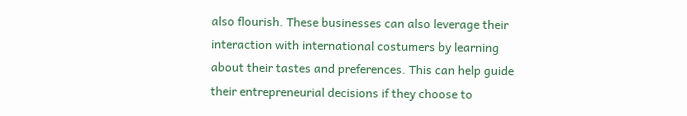also flourish. These businesses can also leverage their interaction with international costumers by learning about their tastes and preferences. This can help guide their entrepreneurial decisions if they choose to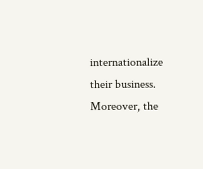internationalize their business. Moreover, the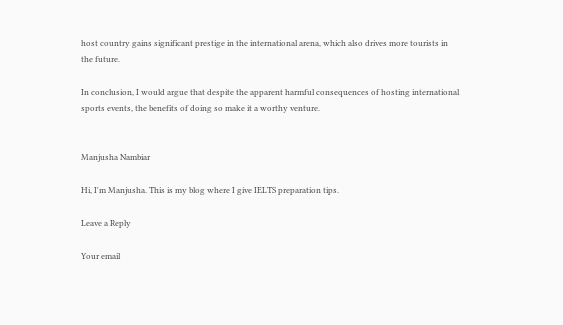host country gains significant prestige in the international arena, which also drives more tourists in the future.

In conclusion, I would argue that despite the apparent harmful consequences of hosting international sports events, the benefits of doing so make it a worthy venture.


Manjusha Nambiar

Hi, I'm Manjusha. This is my blog where I give IELTS preparation tips.

Leave a Reply

Your email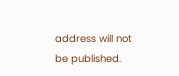address will not be published.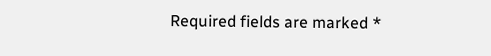Required fields are marked *